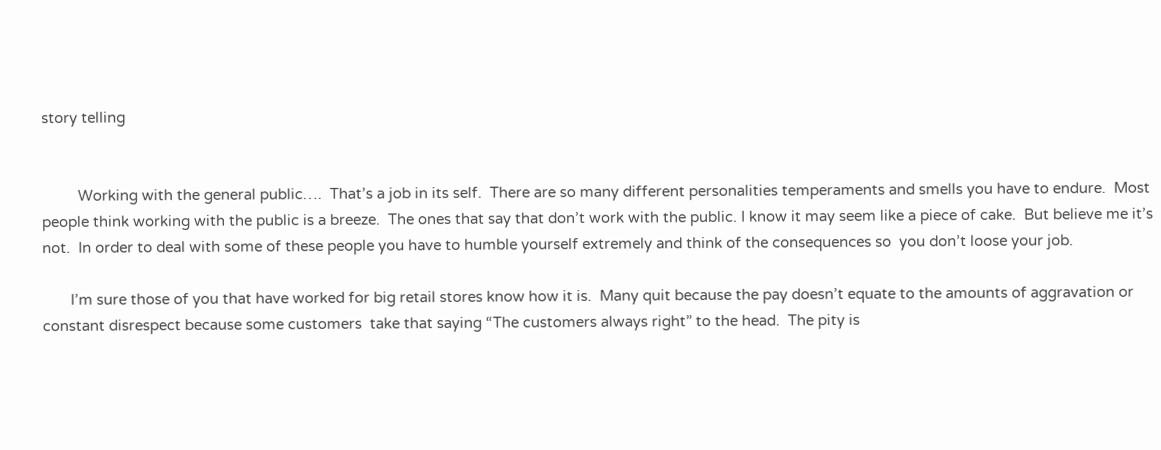story telling


         Working with the general public….  That’s a job in its self.  There are so many different personalities temperaments and smells you have to endure.  Most people think working with the public is a breeze.  The ones that say that don’t work with the public. I know it may seem like a piece of cake.  But believe me it’s not.  In order to deal with some of these people you have to humble yourself extremely and think of the consequences so  you don’t loose your job.

       I’m sure those of you that have worked for big retail stores know how it is.  Many quit because the pay doesn’t equate to the amounts of aggravation or constant disrespect because some customers  take that saying “The customers always right” to the head.  The pity is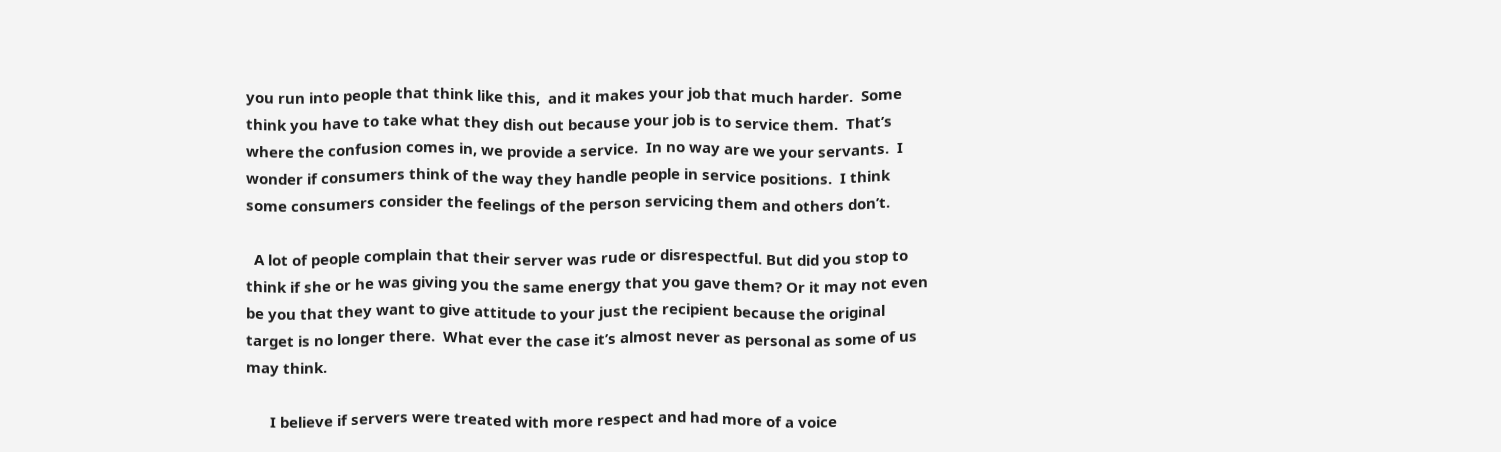you run into people that think like this,  and it makes your job that much harder.  Some think you have to take what they dish out because your job is to service them.  That’s where the confusion comes in, we provide a service.  In no way are we your servants.  I wonder if consumers think of the way they handle people in service positions.  I think some consumers consider the feelings of the person servicing them and others don’t.

  A lot of people complain that their server was rude or disrespectful. But did you stop to think if she or he was giving you the same energy that you gave them? Or it may not even be you that they want to give attitude to your just the recipient because the original target is no longer there.  What ever the case it’s almost never as personal as some of us may think.

      I believe if servers were treated with more respect and had more of a voice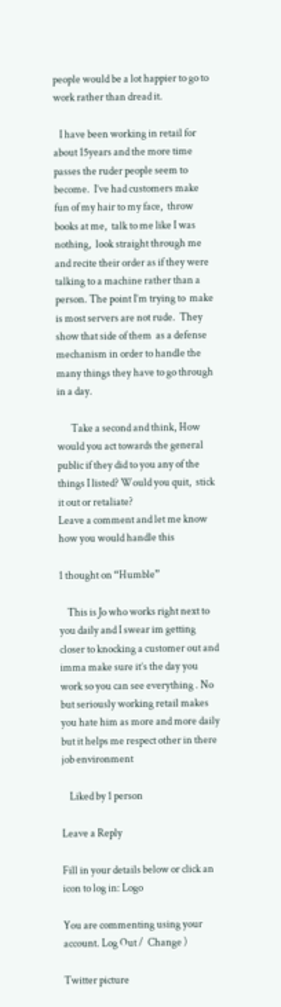people would be a lot happier to go to work rather than dread it.

   I have been working in retail for about 15years and the more time passes the ruder people seem to become.  I’ve had customers make fun of my hair to my face,  throw books at me,  talk to me like I was nothing,  look straight through me and recite their order as if they were talking to a machine rather than a person. The point I’m trying to  make is most servers are not rude.  They show that side of them  as a defense mechanism in order to handle the many things they have to go through in a day.

       Take a second and think, How would you act towards the general public if they did to you any of the things I listed? Would you quit,  stick it out or retaliate?
Leave a comment and let me know how you would handle this

1 thought on “Humble”

    This is Jo who works right next to you daily and I swear im getting closer to knocking a customer out and imma make sure it’s the day you work so you can see everything . No but seriously working retail makes you hate him as more and more daily but it helps me respect other in there job environment

    Liked by 1 person

Leave a Reply

Fill in your details below or click an icon to log in: Logo

You are commenting using your account. Log Out /  Change )

Twitter picture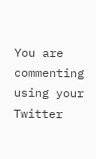You are commenting using your Twitter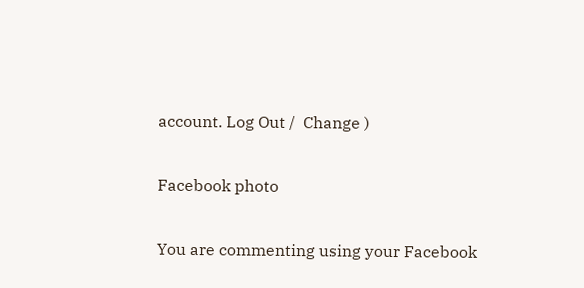account. Log Out /  Change )

Facebook photo

You are commenting using your Facebook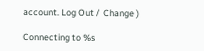account. Log Out /  Change )

Connecting to %s